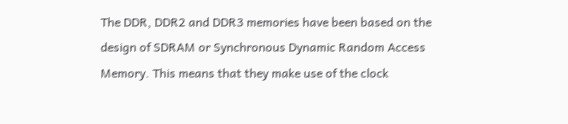The DDR, DDR2 and DDR3 memories have been based on the design of SDRAM or Synchronous Dynamic Random Access Memory. This means that they make use of the clock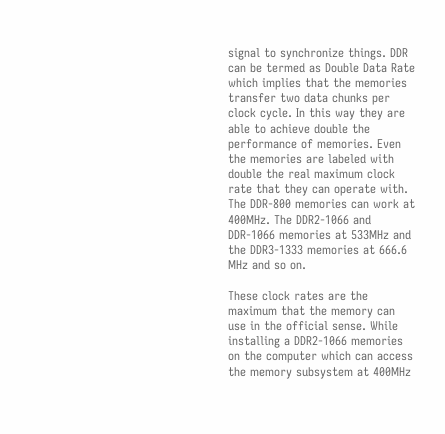signal to synchronize things. DDR can be termed as Double Data Rate which implies that the memories transfer two data chunks per clock cycle. In this way they are able to achieve double the performance of memories. Even the memories are labeled with double the real maximum clock rate that they can operate with. The DDR-800 memories can work at 400MHz. The DDR2-1066 and DDR-1066 memories at 533MHz and the DDR3-1333 memories at 666.6 MHz and so on.

These clock rates are the maximum that the memory can use in the official sense. While installing a DDR2-1066 memories on the computer which can access the memory subsystem at 400MHz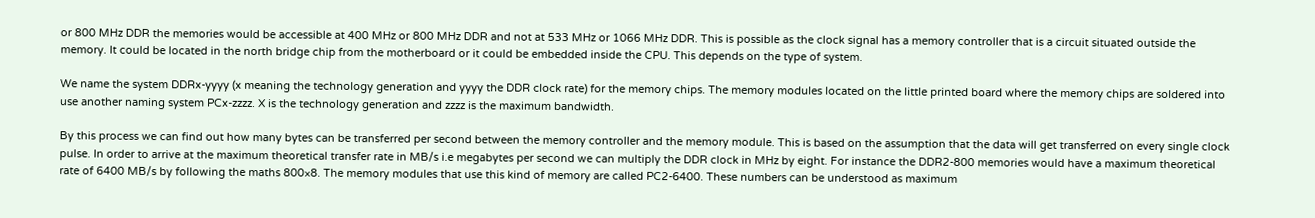or 800 MHz DDR the memories would be accessible at 400 MHz or 800 MHz DDR and not at 533 MHz or 1066 MHz DDR. This is possible as the clock signal has a memory controller that is a circuit situated outside the memory. It could be located in the north bridge chip from the motherboard or it could be embedded inside the CPU. This depends on the type of system.

We name the system DDRx-yyyy (x meaning the technology generation and yyyy the DDR clock rate) for the memory chips. The memory modules located on the little printed board where the memory chips are soldered into use another naming system PCx-zzzz. X is the technology generation and zzzz is the maximum bandwidth.

By this process we can find out how many bytes can be transferred per second between the memory controller and the memory module. This is based on the assumption that the data will get transferred on every single clock pulse. In order to arrive at the maximum theoretical transfer rate in MB/s i.e megabytes per second we can multiply the DDR clock in MHz by eight. For instance the DDR2-800 memories would have a maximum theoretical rate of 6400 MB/s by following the maths 800×8. The memory modules that use this kind of memory are called PC2-6400. These numbers can be understood as maximum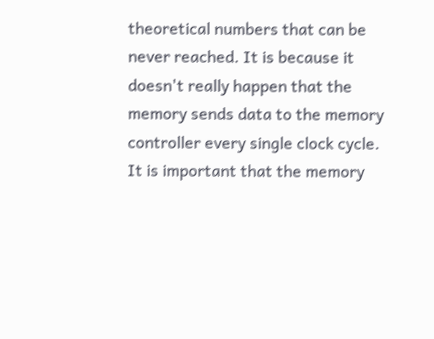theoretical numbers that can be never reached. It is because it doesn't really happen that the memory sends data to the memory controller every single clock cycle. It is important that the memory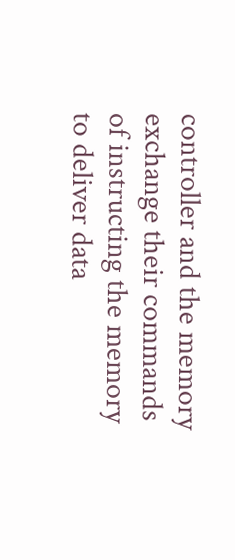controller and the memory exchange their commands of instructing the memory to deliver data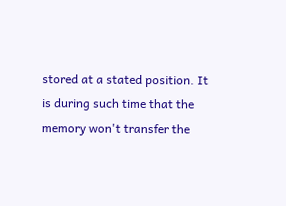stored at a stated position. It is during such time that the memory won't transfer the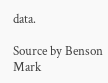data.

Source by Benson Mark